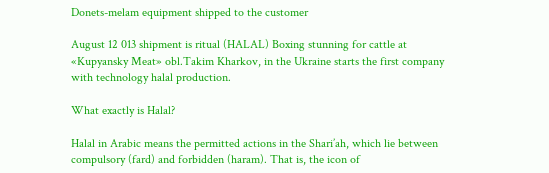Donets-melam equipment shipped to the customer

August 12 013 shipment is ritual (HALAL) Boxing stunning for cattle at «Kupyansky Meat» obl.Takim Kharkov, in the Ukraine starts the first company with technology halal production.

What exactly is Halal?

Halal in Arabic means the permitted actions in the Shari’ah, which lie between compulsory (fard) and forbidden (haram). That is, the icon of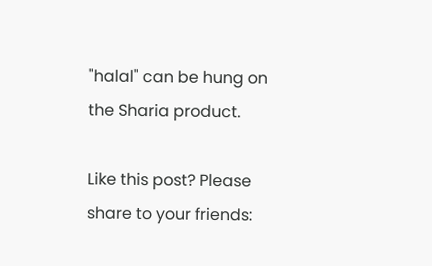"halal" can be hung on the Sharia product.

Like this post? Please share to your friends: